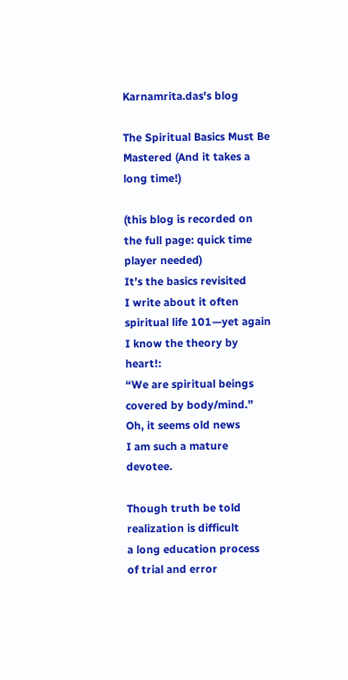Karnamrita.das's blog

The Spiritual Basics Must Be Mastered (And it takes a long time!)

(this blog is recorded on the full page: quick time player needed)
It’s the basics revisited
I write about it often
spiritual life 101—yet again
I know the theory by heart!:
“We are spiritual beings
covered by body/mind.”
Oh, it seems old news
I am such a mature devotee.

Though truth be told
realization is difficult
a long education process
of trial and error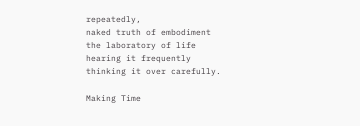repeatedly,
naked truth of embodiment
the laboratory of life
hearing it frequently
thinking it over carefully.

Making Time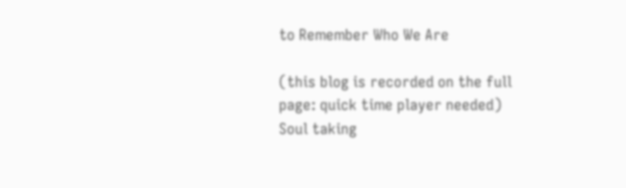to Remember Who We Are

(this blog is recorded on the full page: quick time player needed)
Soul taking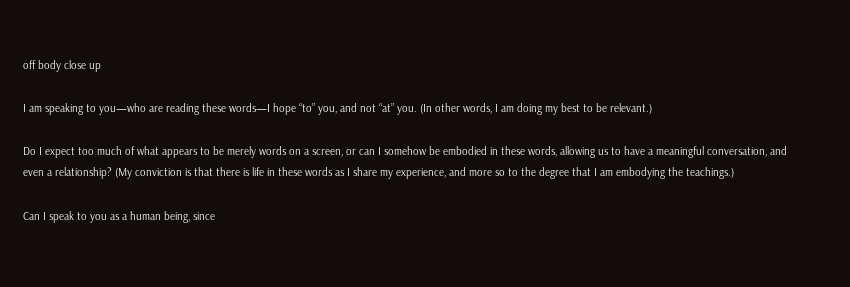off body close up

I am speaking to you—who are reading these words—I hope “to” you, and not “at” you. (In other words, I am doing my best to be relevant.)

Do I expect too much of what appears to be merely words on a screen, or can I somehow be embodied in these words, allowing us to have a meaningful conversation, and even a relationship? (My conviction is that there is life in these words as I share my experience, and more so to the degree that I am embodying the teachings.)

Can I speak to you as a human being, since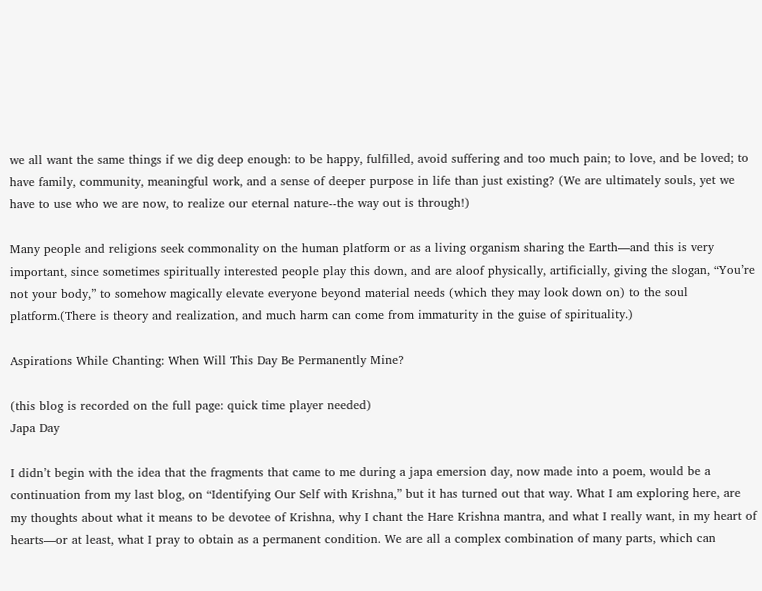we all want the same things if we dig deep enough: to be happy, fulfilled, avoid suffering and too much pain; to love, and be loved; to have family, community, meaningful work, and a sense of deeper purpose in life than just existing? (We are ultimately souls, yet we have to use who we are now, to realize our eternal nature--the way out is through!)

Many people and religions seek commonality on the human platform or as a living organism sharing the Earth—and this is very important, since sometimes spiritually interested people play this down, and are aloof physically, artificially, giving the slogan, “You’re not your body,” to somehow magically elevate everyone beyond material needs (which they may look down on) to the soul platform.(There is theory and realization, and much harm can come from immaturity in the guise of spirituality.)

Aspirations While Chanting: When Will This Day Be Permanently Mine?

(this blog is recorded on the full page: quick time player needed)
Japa Day

I didn’t begin with the idea that the fragments that came to me during a japa emersion day, now made into a poem, would be a continuation from my last blog, on “Identifying Our Self with Krishna,” but it has turned out that way. What I am exploring here, are my thoughts about what it means to be devotee of Krishna, why I chant the Hare Krishna mantra, and what I really want, in my heart of hearts—or at least, what I pray to obtain as a permanent condition. We are all a complex combination of many parts, which can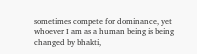sometimes compete for dominance, yet whoever I am as a human being is being changed by bhakti,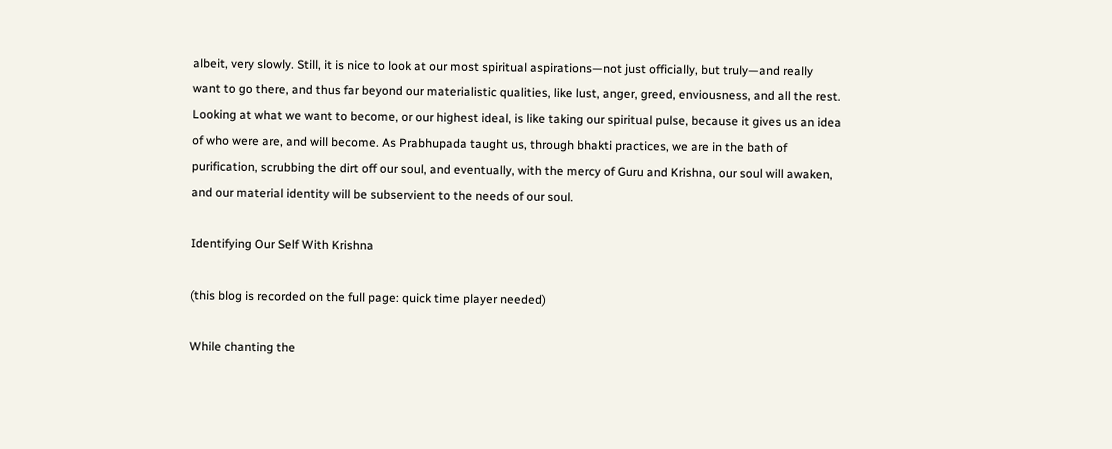albeit, very slowly. Still, it is nice to look at our most spiritual aspirations—not just officially, but truly—and really want to go there, and thus far beyond our materialistic qualities, like lust, anger, greed, enviousness, and all the rest. Looking at what we want to become, or our highest ideal, is like taking our spiritual pulse, because it gives us an idea of who were are, and will become. As Prabhupada taught us, through bhakti practices, we are in the bath of purification, scrubbing the dirt off our soul, and eventually, with the mercy of Guru and Krishna, our soul will awaken, and our material identity will be subservient to the needs of our soul.

Identifying Our Self With Krishna

(this blog is recorded on the full page: quick time player needed)

While chanting the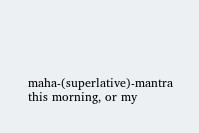maha-(superlative)-mantra this morning, or my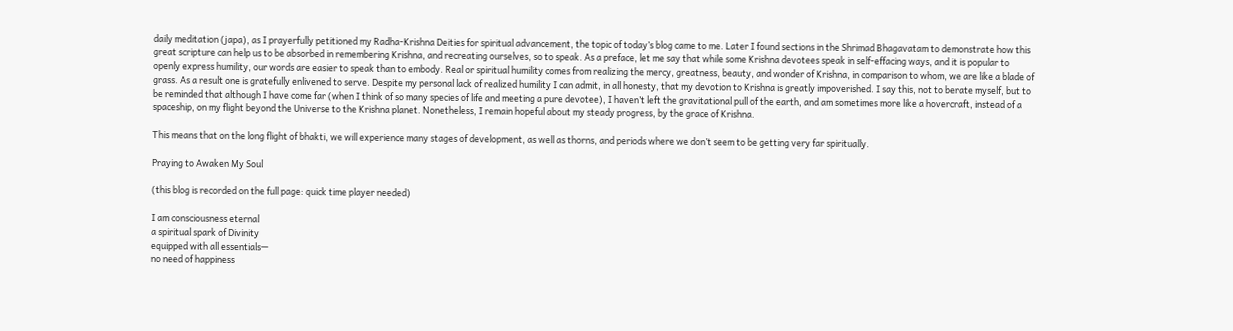daily meditation (japa), as I prayerfully petitioned my Radha-Krishna Deities for spiritual advancement, the topic of today’s blog came to me. Later I found sections in the Shrimad Bhagavatam to demonstrate how this great scripture can help us to be absorbed in remembering Krishna, and recreating ourselves, so to speak. As a preface, let me say that while some Krishna devotees speak in self-effacing ways, and it is popular to openly express humility, our words are easier to speak than to embody. Real or spiritual humility comes from realizing the mercy, greatness, beauty, and wonder of Krishna, in comparison to whom, we are like a blade of grass. As a result one is gratefully enlivened to serve. Despite my personal lack of realized humility I can admit, in all honesty, that my devotion to Krishna is greatly impoverished. I say this, not to berate myself, but to be reminded that although I have come far (when I think of so many species of life and meeting a pure devotee), I haven’t left the gravitational pull of the earth, and am sometimes more like a hovercraft, instead of a spaceship, on my flight beyond the Universe to the Krishna planet. Nonetheless, I remain hopeful about my steady progress, by the grace of Krishna.

This means that on the long flight of bhakti, we will experience many stages of development, as well as thorns, and periods where we don’t seem to be getting very far spiritually.

Praying to Awaken My Soul

(this blog is recorded on the full page: quick time player needed)

I am consciousness eternal
a spiritual spark of Divinity
equipped with all essentials—
no need of happiness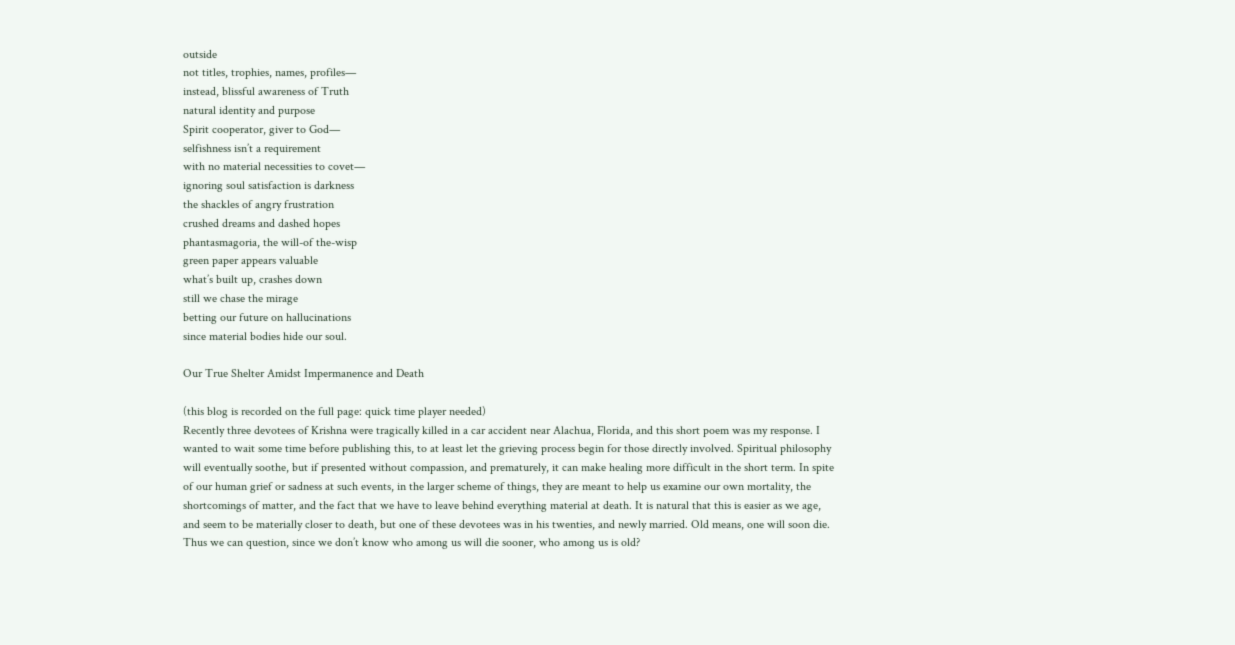outside
not titles, trophies, names, profiles—
instead, blissful awareness of Truth
natural identity and purpose
Spirit cooperator, giver to God—
selfishness isn’t a requirement
with no material necessities to covet—
ignoring soul satisfaction is darkness
the shackles of angry frustration
crushed dreams and dashed hopes
phantasmagoria, the will-of the-wisp
green paper appears valuable
what’s built up, crashes down
still we chase the mirage
betting our future on hallucinations
since material bodies hide our soul.

Our True Shelter Amidst Impermanence and Death

(this blog is recorded on the full page: quick time player needed)
Recently three devotees of Krishna were tragically killed in a car accident near Alachua, Florida, and this short poem was my response. I wanted to wait some time before publishing this, to at least let the grieving process begin for those directly involved. Spiritual philosophy will eventually soothe, but if presented without compassion, and prematurely, it can make healing more difficult in the short term. In spite of our human grief or sadness at such events, in the larger scheme of things, they are meant to help us examine our own mortality, the shortcomings of matter, and the fact that we have to leave behind everything material at death. It is natural that this is easier as we age, and seem to be materially closer to death, but one of these devotees was in his twenties, and newly married. Old means, one will soon die. Thus we can question, since we don’t know who among us will die sooner, who among us is old?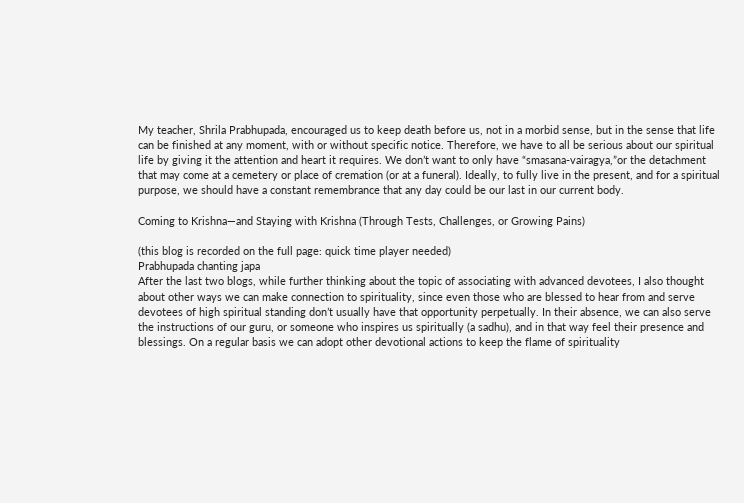My teacher, Shrila Prabhupada, encouraged us to keep death before us, not in a morbid sense, but in the sense that life can be finished at any moment, with or without specific notice. Therefore, we have to all be serious about our spiritual life by giving it the attention and heart it requires. We don’t want to only have “smasana-vairagya,”or the detachment that may come at a cemetery or place of cremation (or at a funeral). Ideally, to fully live in the present, and for a spiritual purpose, we should have a constant remembrance that any day could be our last in our current body.

Coming to Krishna—and Staying with Krishna (Through Tests, Challenges, or Growing Pains)

(this blog is recorded on the full page: quick time player needed)
Prabhupada chanting japa
After the last two blogs, while further thinking about the topic of associating with advanced devotees, I also thought about other ways we can make connection to spirituality, since even those who are blessed to hear from and serve devotees of high spiritual standing don’t usually have that opportunity perpetually. In their absence, we can also serve the instructions of our guru, or someone who inspires us spiritually (a sadhu), and in that way feel their presence and blessings. On a regular basis we can adopt other devotional actions to keep the flame of spirituality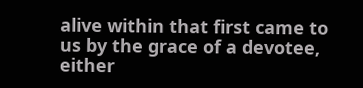alive within that first came to us by the grace of a devotee, either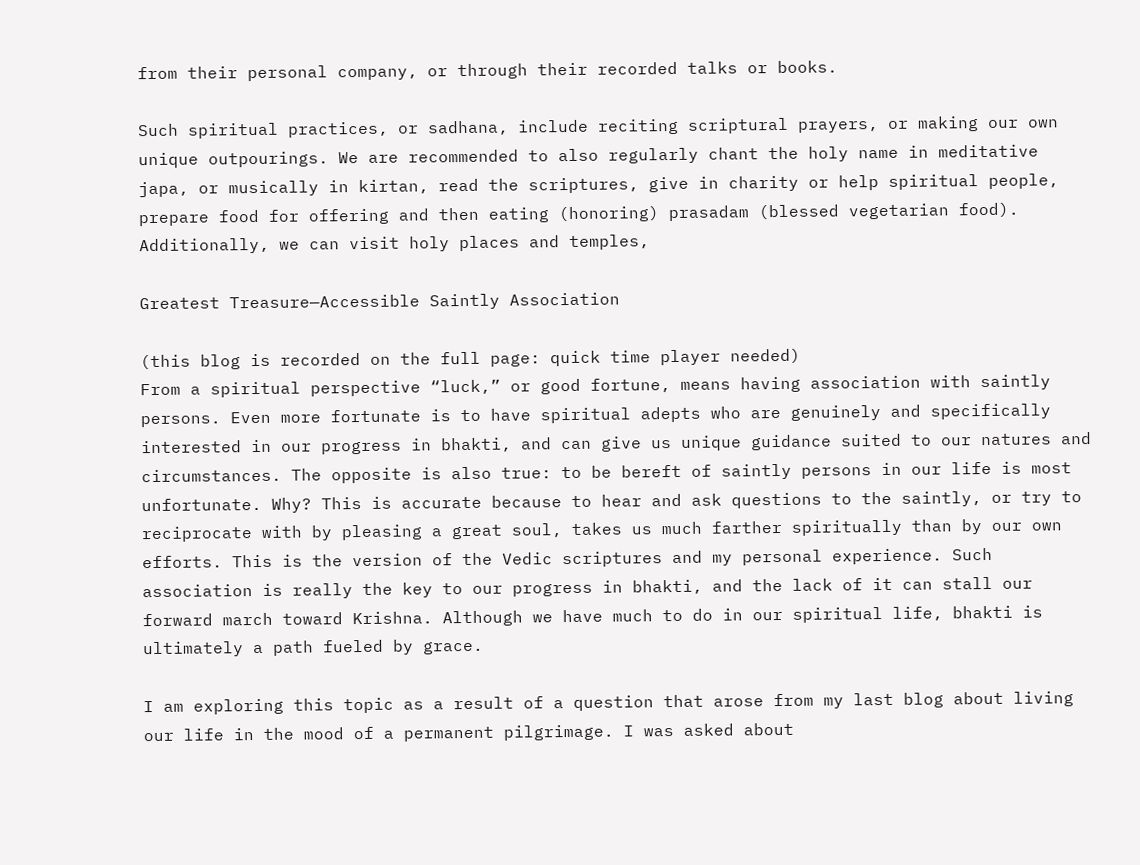from their personal company, or through their recorded talks or books.

Such spiritual practices, or sadhana, include reciting scriptural prayers, or making our own unique outpourings. We are recommended to also regularly chant the holy name in meditative japa, or musically in kirtan, read the scriptures, give in charity or help spiritual people, prepare food for offering and then eating (honoring) prasadam (blessed vegetarian food). Additionally, we can visit holy places and temples,

Greatest Treasure—Accessible Saintly Association

(this blog is recorded on the full page: quick time player needed)
From a spiritual perspective “luck,” or good fortune, means having association with saintly persons. Even more fortunate is to have spiritual adepts who are genuinely and specifically interested in our progress in bhakti, and can give us unique guidance suited to our natures and circumstances. The opposite is also true: to be bereft of saintly persons in our life is most unfortunate. Why? This is accurate because to hear and ask questions to the saintly, or try to reciprocate with by pleasing a great soul, takes us much farther spiritually than by our own efforts. This is the version of the Vedic scriptures and my personal experience. Such association is really the key to our progress in bhakti, and the lack of it can stall our forward march toward Krishna. Although we have much to do in our spiritual life, bhakti is ultimately a path fueled by grace.

I am exploring this topic as a result of a question that arose from my last blog about living our life in the mood of a permanent pilgrimage. I was asked about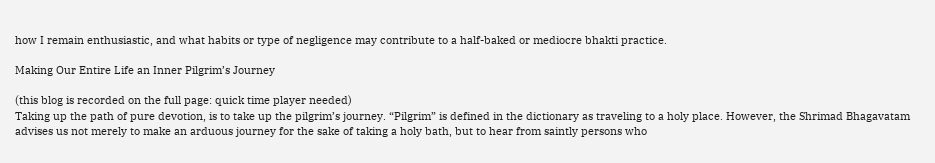how I remain enthusiastic, and what habits or type of negligence may contribute to a half-baked or mediocre bhakti practice.

Making Our Entire Life an Inner Pilgrim’s Journey

(this blog is recorded on the full page: quick time player needed)
Taking up the path of pure devotion, is to take up the pilgrim’s journey. “Pilgrim” is defined in the dictionary as traveling to a holy place. However, the Shrimad Bhagavatam advises us not merely to make an arduous journey for the sake of taking a holy bath, but to hear from saintly persons who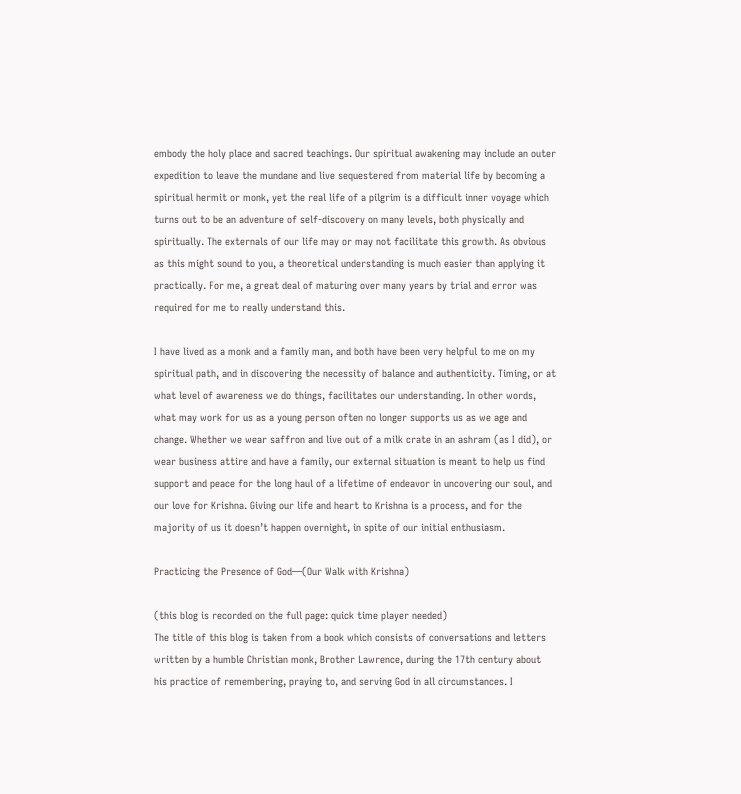embody the holy place and sacred teachings. Our spiritual awakening may include an outer expedition to leave the mundane and live sequestered from material life by becoming a spiritual hermit or monk, yet the real life of a pilgrim is a difficult inner voyage which turns out to be an adventure of self-discovery on many levels, both physically and spiritually. The externals of our life may or may not facilitate this growth. As obvious as this might sound to you, a theoretical understanding is much easier than applying it practically. For me, a great deal of maturing over many years by trial and error was required for me to really understand this.

I have lived as a monk and a family man, and both have been very helpful to me on my spiritual path, and in discovering the necessity of balance and authenticity. Timing, or at what level of awareness we do things, facilitates our understanding. In other words, what may work for us as a young person often no longer supports us as we age and change. Whether we wear saffron and live out of a milk crate in an ashram (as I did), or wear business attire and have a family, our external situation is meant to help us find support and peace for the long haul of a lifetime of endeavor in uncovering our soul, and our love for Krishna. Giving our life and heart to Krishna is a process, and for the majority of us it doesn’t happen overnight, in spite of our initial enthusiasm.

Practicing the Presence of God—(Our Walk with Krishna)

(this blog is recorded on the full page: quick time player needed)
The title of this blog is taken from a book which consists of conversations and letters written by a humble Christian monk, Brother Lawrence, during the 17th century about his practice of remembering, praying to, and serving God in all circumstances. I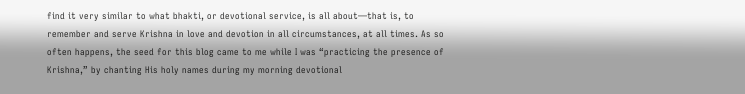find it very similar to what bhakti, or devotional service, is all about—that is, to remember and serve Krishna in love and devotion in all circumstances, at all times. As so often happens, the seed for this blog came to me while I was “practicing the presence of Krishna,” by chanting His holy names during my morning devotional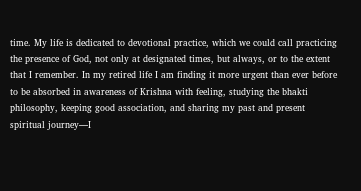time. My life is dedicated to devotional practice, which we could call practicing the presence of God, not only at designated times, but always, or to the extent that I remember. In my retired life I am finding it more urgent than ever before to be absorbed in awareness of Krishna with feeling, studying the bhakti philosophy, keeping good association, and sharing my past and present spiritual journey—I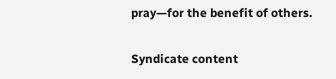pray—for the benefit of others.

Syndicate content